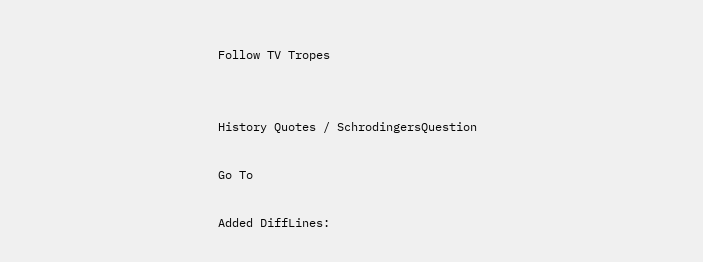Follow TV Tropes


History Quotes / SchrodingersQuestion

Go To

Added DiffLines: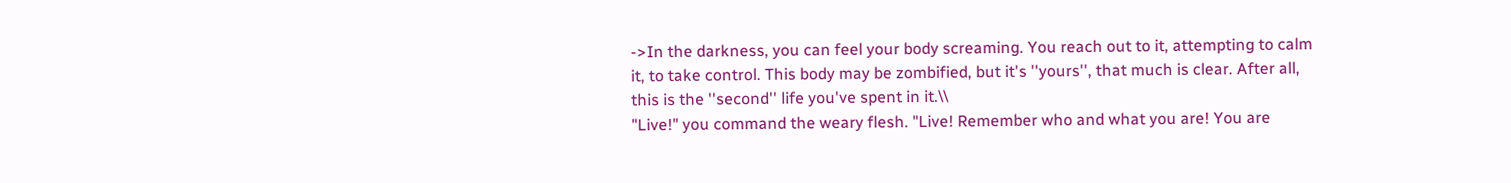->In the darkness, you can feel your body screaming. You reach out to it, attempting to calm it, to take control. This body may be zombified, but it's ''yours'', that much is clear. After all, this is the ''second'' life you've spent in it.\\
"Live!" you command the weary flesh. "Live! Remember who and what you are! You are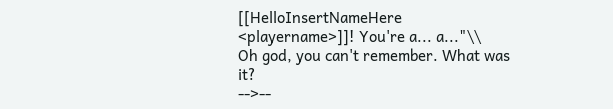[[HelloInsertNameHere <playername>]]! You're a... a..."\\
Oh god, you can't remember. What was it?
-->--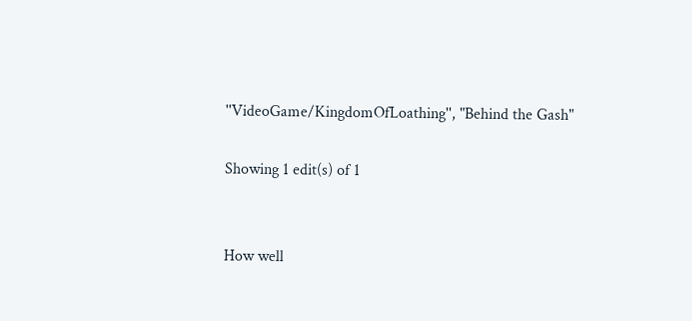''VideoGame/KingdomOfLoathing'', "Behind the Gash"

Showing 1 edit(s) of 1


How well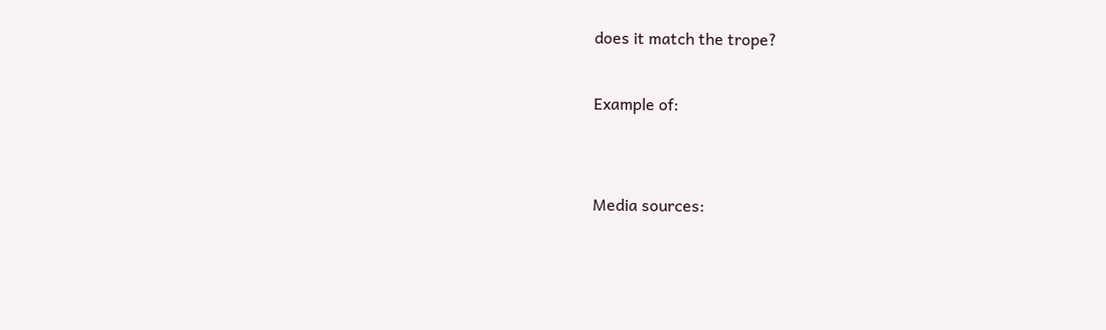does it match the trope?

Example of:


Media sources: